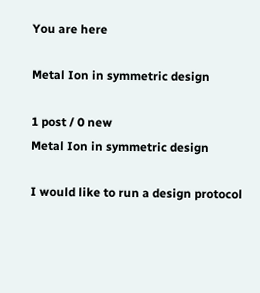You are here

Metal Ion in symmetric design

1 post / 0 new
Metal Ion in symmetric design

I would like to run a design protocol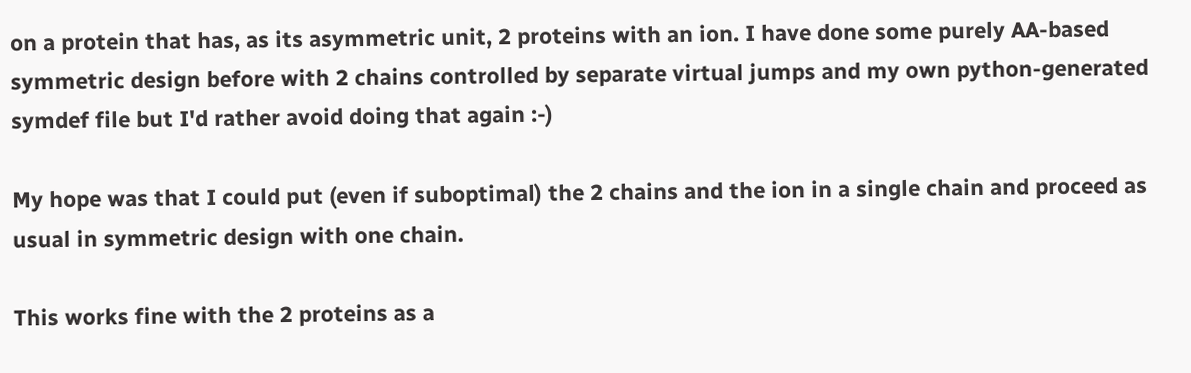on a protein that has, as its asymmetric unit, 2 proteins with an ion. I have done some purely AA-based symmetric design before with 2 chains controlled by separate virtual jumps and my own python-generated symdef file but I'd rather avoid doing that again :-)

My hope was that I could put (even if suboptimal) the 2 chains and the ion in a single chain and proceed as usual in symmetric design with one chain.

This works fine with the 2 proteins as a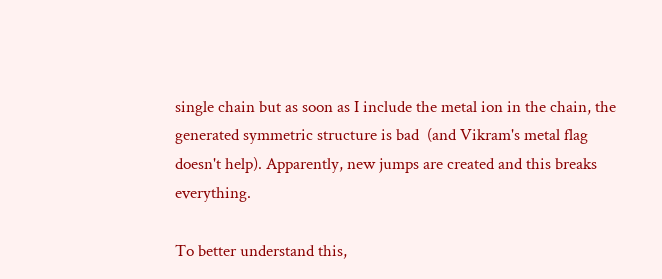single chain but as soon as I include the metal ion in the chain, the generated symmetric structure is bad  (and Vikram's metal flag doesn't help). Apparently, new jumps are created and this breaks everything.

To better understand this,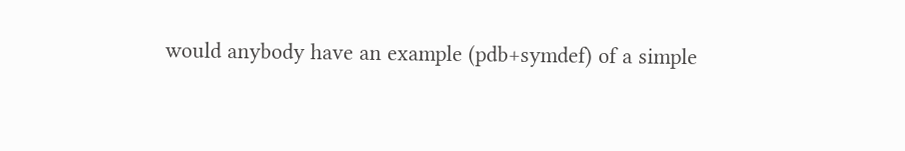would anybody have an example (pdb+symdef) of a simple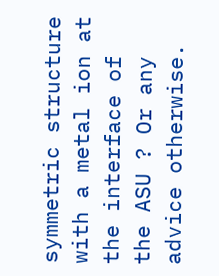symmetric structure with a metal ion at the interface of the ASU ? Or any advice otherwise.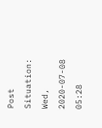Post Situation:
Wed, 2020-07-08 05:28